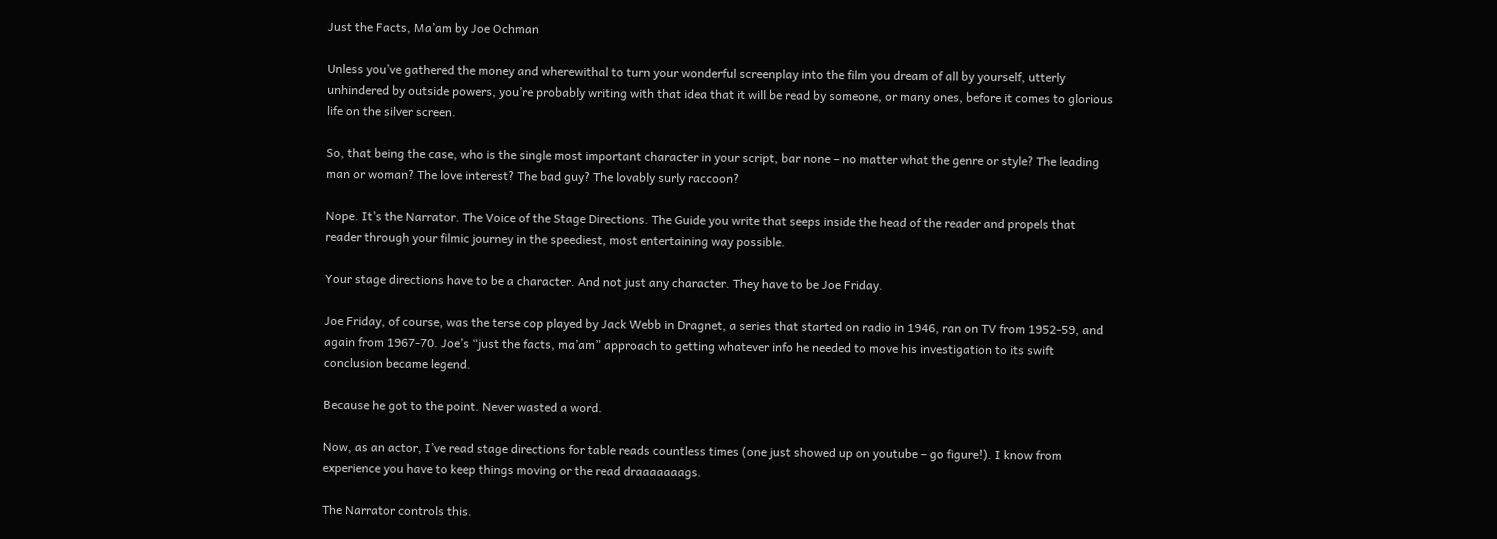Just the Facts, Ma’am by Joe Ochman

Unless you’ve gathered the money and wherewithal to turn your wonderful screenplay into the film you dream of all by yourself, utterly unhindered by outside powers, you’re probably writing with that idea that it will be read by someone, or many ones, before it comes to glorious life on the silver screen.

So, that being the case, who is the single most important character in your script, bar none – no matter what the genre or style? The leading man or woman? The love interest? The bad guy? The lovably surly raccoon?

Nope. It’s the Narrator. The Voice of the Stage Directions. The Guide you write that seeps inside the head of the reader and propels that reader through your filmic journey in the speediest, most entertaining way possible.

Your stage directions have to be a character. And not just any character. They have to be Joe Friday.

Joe Friday, of course, was the terse cop played by Jack Webb in Dragnet, a series that started on radio in 1946, ran on TV from 1952-59, and again from 1967-70. Joe’s “just the facts, ma’am” approach to getting whatever info he needed to move his investigation to its swift conclusion became legend.

Because he got to the point. Never wasted a word.

Now, as an actor, I’ve read stage directions for table reads countless times (one just showed up on youtube – go figure!). I know from experience you have to keep things moving or the read draaaaaaags.

The Narrator controls this.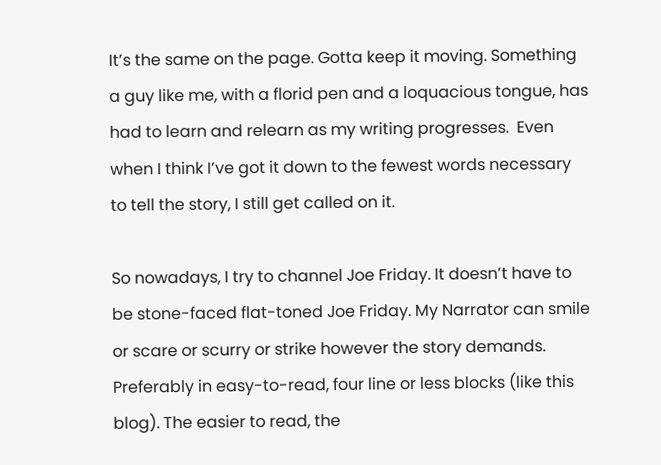It’s the same on the page. Gotta keep it moving. Something a guy like me, with a florid pen and a loquacious tongue, has had to learn and relearn as my writing progresses.  Even when I think I’ve got it down to the fewest words necessary to tell the story, I still get called on it.

So nowadays, I try to channel Joe Friday. It doesn’t have to be stone-faced flat-toned Joe Friday. My Narrator can smile or scare or scurry or strike however the story demands. Preferably in easy-to-read, four line or less blocks (like this blog). The easier to read, the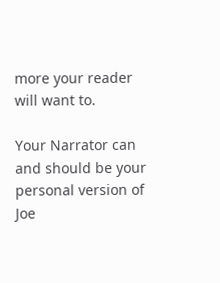more your reader will want to.

Your Narrator can and should be your personal version of Joe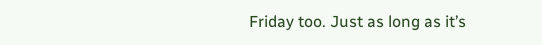Friday too. Just as long as it’s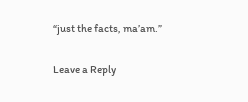“just the facts, ma’am.”

Leave a Reply